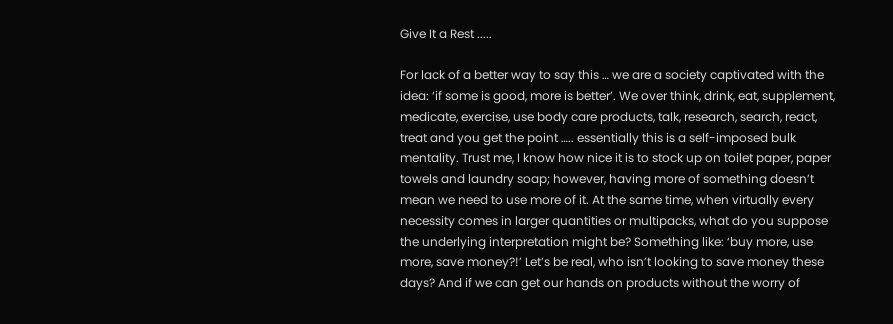Give It a Rest .....

For lack of a better way to say this … we are a society captivated with the idea: ‘if some is good, more is better’. We over think, drink, eat, supplement, medicate, exercise, use body care products, talk, research, search, react, treat and you get the point ….. essentially this is a self-imposed bulk mentality. Trust me, I know how nice it is to stock up on toilet paper, paper towels and laundry soap; however, having more of something doesn’t mean we need to use more of it. At the same time, when virtually every necessity comes in larger quantities or multipacks, what do you suppose the underlying interpretation might be? Something like: ‘buy more, use more, save money?!’ Let’s be real, who isn’t looking to save money these days? And if we can get our hands on products without the worry of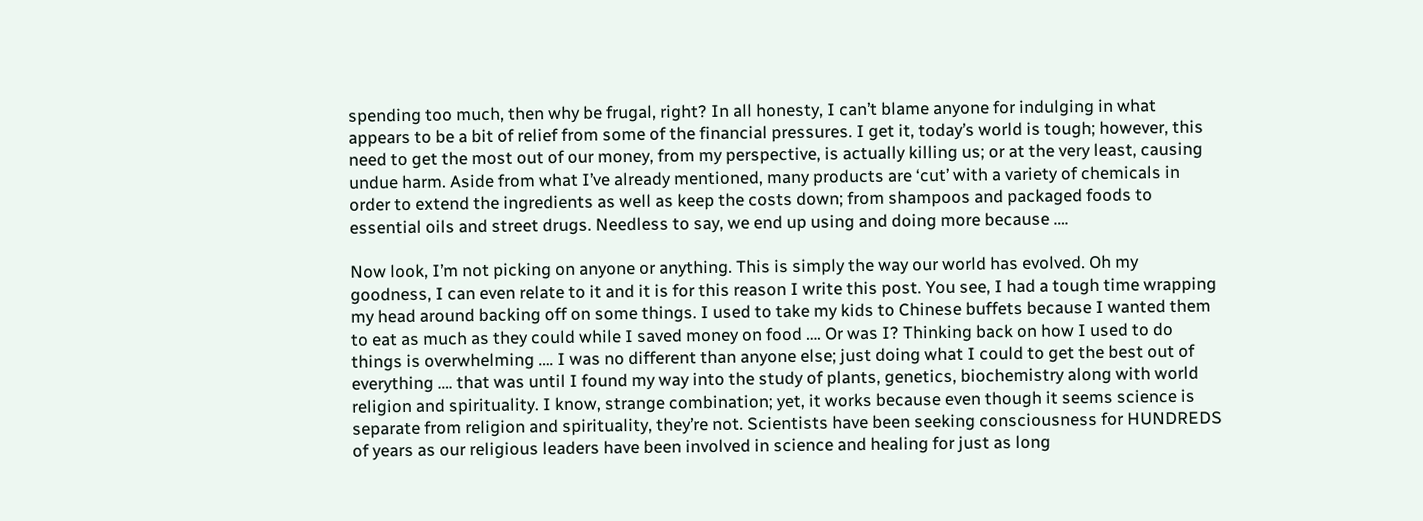spending too much, then why be frugal, right? In all honesty, I can’t blame anyone for indulging in what appears to be a bit of relief from some of the financial pressures. I get it, today’s world is tough; however, this need to get the most out of our money, from my perspective, is actually killing us; or at the very least, causing undue harm. Aside from what I’ve already mentioned, many products are ‘cut’ with a variety of chemicals in order to extend the ingredients as well as keep the costs down; from shampoos and packaged foods to essential oils and street drugs. Needless to say, we end up using and doing more because ….

Now look, I’m not picking on anyone or anything. This is simply the way our world has evolved. Oh my goodness, I can even relate to it and it is for this reason I write this post. You see, I had a tough time wrapping my head around backing off on some things. I used to take my kids to Chinese buffets because I wanted them to eat as much as they could while I saved money on food …. Or was I? Thinking back on how I used to do things is overwhelming …. I was no different than anyone else; just doing what I could to get the best out of everything …. that was until I found my way into the study of plants, genetics, biochemistry along with world religion and spirituality. I know, strange combination; yet, it works because even though it seems science is separate from religion and spirituality, they’re not. Scientists have been seeking consciousness for HUNDREDS of years as our religious leaders have been involved in science and healing for just as long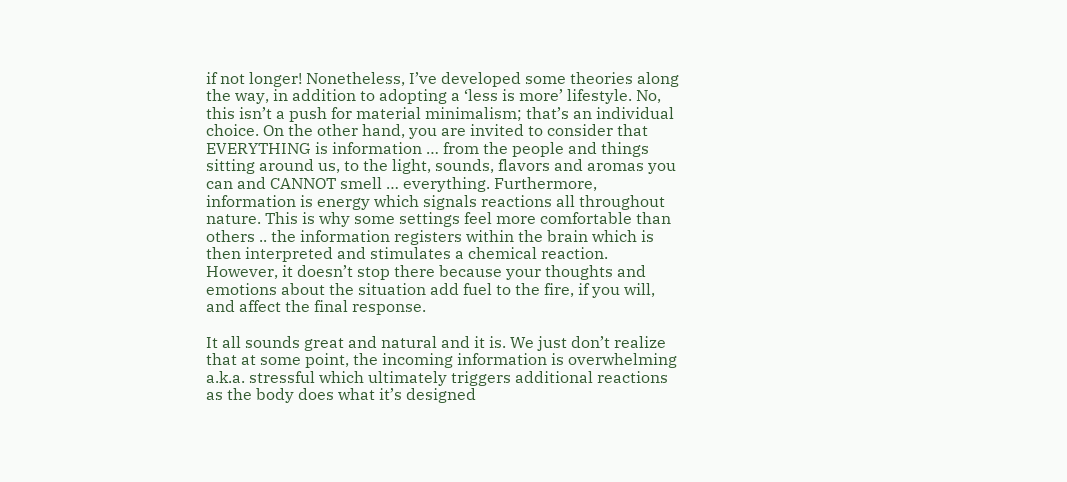if not longer! Nonetheless, I’ve developed some theories along the way, in addition to adopting a ‘less is more’ lifestyle. No, this isn’t a push for material minimalism; that’s an individual choice. On the other hand, you are invited to consider that EVERYTHING is information … from the people and things sitting around us, to the light, sounds, flavors and aromas you can and CANNOT smell … everything. Furthermore, information is energy which signals reactions all throughout nature. This is why some settings feel more comfortable than others .. the information registers within the brain which is then interpreted and stimulates a chemical reaction. However, it doesn’t stop there because your thoughts and emotions about the situation add fuel to the fire, if you will, and affect the final response.

It all sounds great and natural and it is. We just don’t realize that at some point, the incoming information is overwhelming a.k.a. stressful which ultimately triggers additional reactions as the body does what it’s designed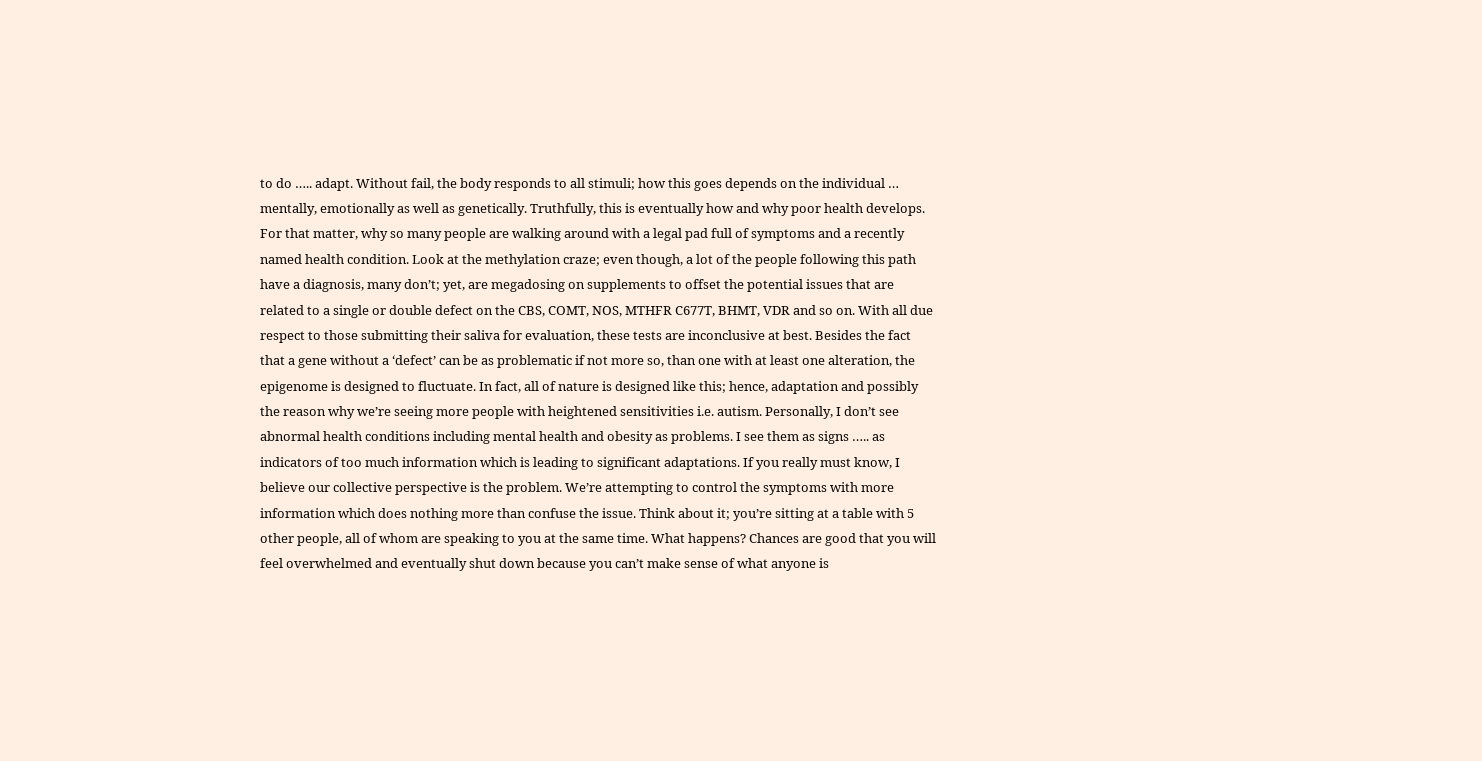to do ….. adapt. Without fail, the body responds to all stimuli; how this goes depends on the individual … mentally, emotionally as well as genetically. Truthfully, this is eventually how and why poor health develops. For that matter, why so many people are walking around with a legal pad full of symptoms and a recently named health condition. Look at the methylation craze; even though, a lot of the people following this path have a diagnosis, many don’t; yet, are megadosing on supplements to offset the potential issues that are related to a single or double defect on the CBS, COMT, NOS, MTHFR C677T, BHMT, VDR and so on. With all due respect to those submitting their saliva for evaluation, these tests are inconclusive at best. Besides the fact that a gene without a ‘defect’ can be as problematic if not more so, than one with at least one alteration, the epigenome is designed to fluctuate. In fact, all of nature is designed like this; hence, adaptation and possibly the reason why we’re seeing more people with heightened sensitivities i.e. autism. Personally, I don’t see abnormal health conditions including mental health and obesity as problems. I see them as signs ….. as indicators of too much information which is leading to significant adaptations. If you really must know, I believe our collective perspective is the problem. We’re attempting to control the symptoms with more information which does nothing more than confuse the issue. Think about it; you’re sitting at a table with 5 other people, all of whom are speaking to you at the same time. What happens? Chances are good that you will feel overwhelmed and eventually shut down because you can’t make sense of what anyone is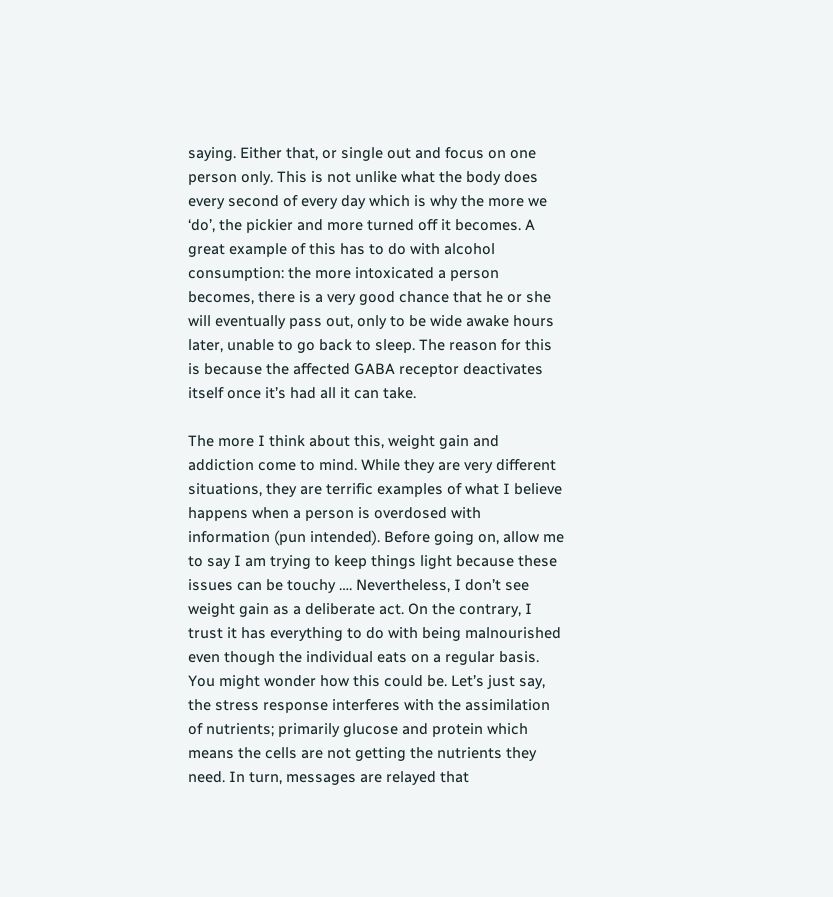saying. Either that, or single out and focus on one person only. This is not unlike what the body does every second of every day which is why the more we ‘do’, the pickier and more turned off it becomes. A great example of this has to do with alcohol consumption: the more intoxicated a person becomes, there is a very good chance that he or she will eventually pass out, only to be wide awake hours later, unable to go back to sleep. The reason for this is because the affected GABA receptor deactivates itself once it’s had all it can take.

The more I think about this, weight gain and addiction come to mind. While they are very different situations, they are terrific examples of what I believe happens when a person is overdosed with information (pun intended). Before going on, allow me to say I am trying to keep things light because these issues can be touchy …. Nevertheless, I don’t see weight gain as a deliberate act. On the contrary, I trust it has everything to do with being malnourished even though the individual eats on a regular basis. You might wonder how this could be. Let’s just say, the stress response interferes with the assimilation of nutrients; primarily glucose and protein which means the cells are not getting the nutrients they need. In turn, messages are relayed that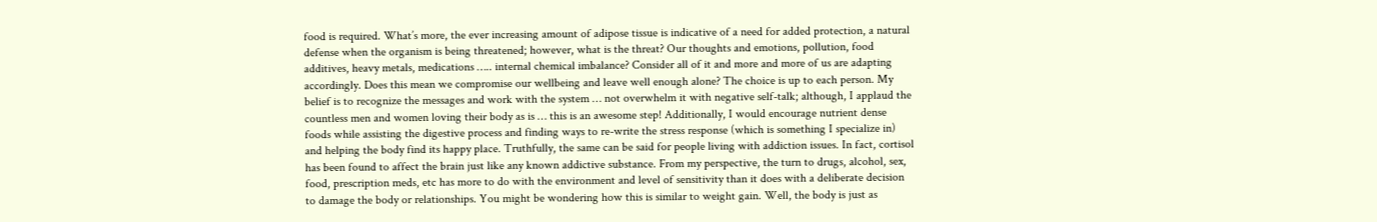food is required. What’s more, the ever increasing amount of adipose tissue is indicative of a need for added protection, a natural defense when the organism is being threatened; however, what is the threat? Our thoughts and emotions, pollution, food additives, heavy metals, medications ….. internal chemical imbalance? Consider all of it and more and more of us are adapting accordingly. Does this mean we compromise our wellbeing and leave well enough alone? The choice is up to each person. My belief is to recognize the messages and work with the system … not overwhelm it with negative self-talk; although, I applaud the countless men and women loving their body as is … this is an awesome step! Additionally, I would encourage nutrient dense foods while assisting the digestive process and finding ways to re-write the stress response (which is something I specialize in) and helping the body find its happy place. Truthfully, the same can be said for people living with addiction issues. In fact, cortisol has been found to affect the brain just like any known addictive substance. From my perspective, the turn to drugs, alcohol, sex, food, prescription meds, etc has more to do with the environment and level of sensitivity than it does with a deliberate decision to damage the body or relationships. You might be wondering how this is similar to weight gain. Well, the body is just as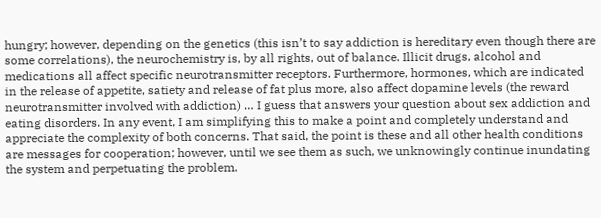hungry; however, depending on the genetics (this isn’t to say addiction is hereditary even though there are some correlations), the neurochemistry is, by all rights, out of balance. Illicit drugs, alcohol and medications all affect specific neurotransmitter receptors. Furthermore, hormones, which are indicated in the release of appetite, satiety and release of fat plus more, also affect dopamine levels (the reward neurotransmitter involved with addiction) … I guess that answers your question about sex addiction and eating disorders. In any event, I am simplifying this to make a point and completely understand and appreciate the complexity of both concerns. That said, the point is these and all other health conditions are messages for cooperation; however, until we see them as such, we unknowingly continue inundating the system and perpetuating the problem.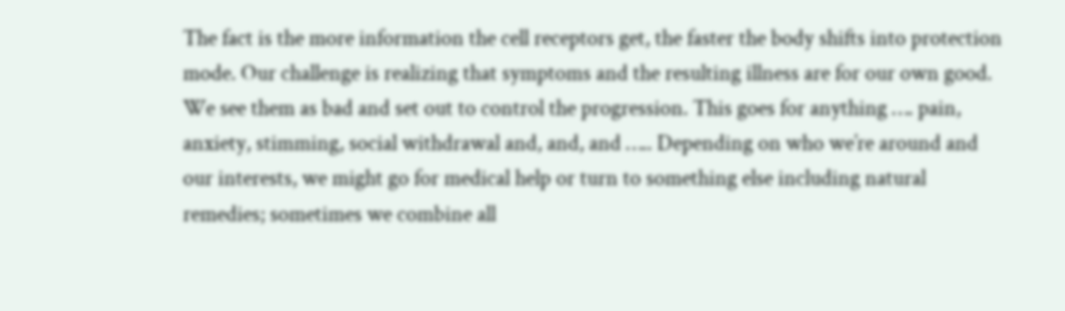The fact is the more information the cell receptors get, the faster the body shifts into protection mode. Our challenge is realizing that symptoms and the resulting illness are for our own good. We see them as bad and set out to control the progression. This goes for anything …. pain, anxiety, stimming, social withdrawal and, and, and ….. Depending on who we’re around and our interests, we might go for medical help or turn to something else including natural remedies; sometimes we combine all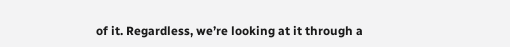of it. Regardless, we’re looking at it through a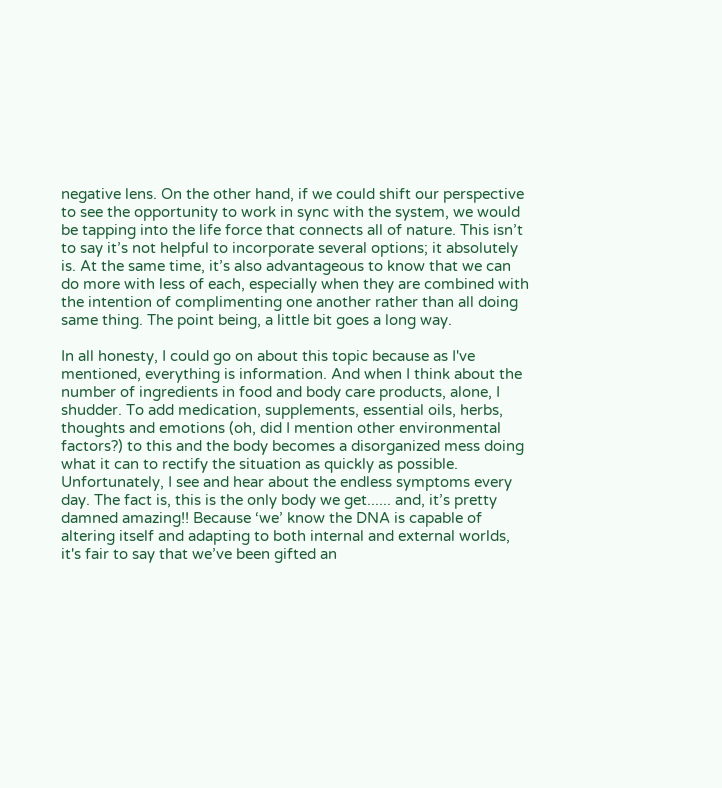negative lens. On the other hand, if we could shift our perspective to see the opportunity to work in sync with the system, we would be tapping into the life force that connects all of nature. This isn’t to say it’s not helpful to incorporate several options; it absolutely is. At the same time, it’s also advantageous to know that we can do more with less of each, especially when they are combined with the intention of complimenting one another rather than all doing same thing. The point being, a little bit goes a long way.

In all honesty, I could go on about this topic because as I've mentioned, everything is information. And when I think about the number of ingredients in food and body care products, alone, I shudder. To add medication, supplements, essential oils, herbs, thoughts and emotions (oh, did I mention other environmental factors?) to this and the body becomes a disorganized mess doing what it can to rectify the situation as quickly as possible. Unfortunately, I see and hear about the endless symptoms every day. The fact is, this is the only body we get...... and, it’s pretty damned amazing!! Because ‘we’ know the DNA is capable of altering itself and adapting to both internal and external worlds, it's fair to say that we’ve been gifted an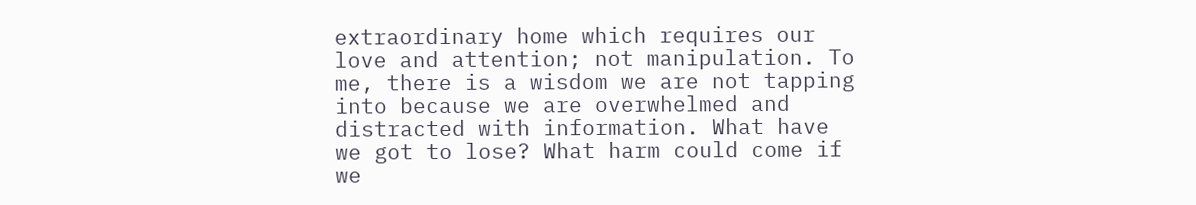extraordinary home which requires our love and attention; not manipulation. To me, there is a wisdom we are not tapping into because we are overwhelmed and distracted with information. What have we got to lose? What harm could come if we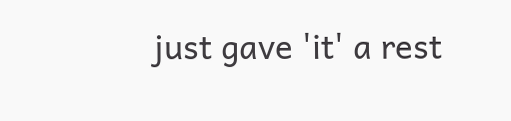just gave 'it' a rest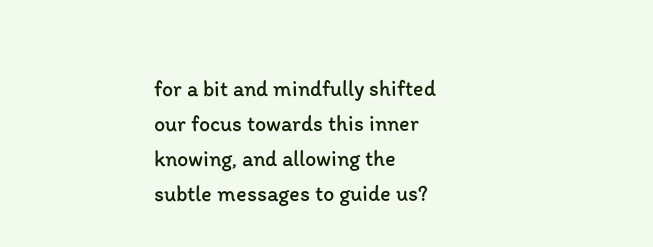for a bit and mindfully shifted our focus towards this inner knowing, and allowing the subtle messages to guide us?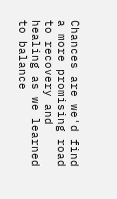Chances are we'd find a more promising road to recovery and healing as we learned to balance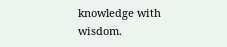knowledge with wisdom.